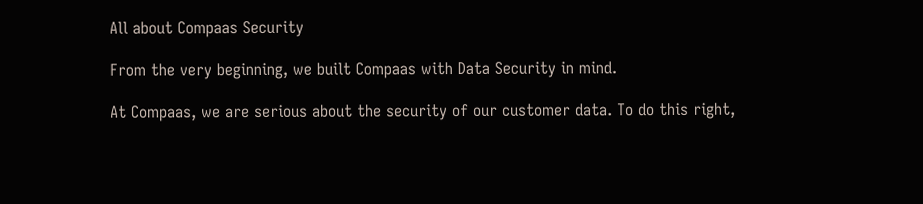All about Compaas Security

From the very beginning, we built Compaas with Data Security in mind.

At Compaas, we are serious about the security of our customer data. To do this right,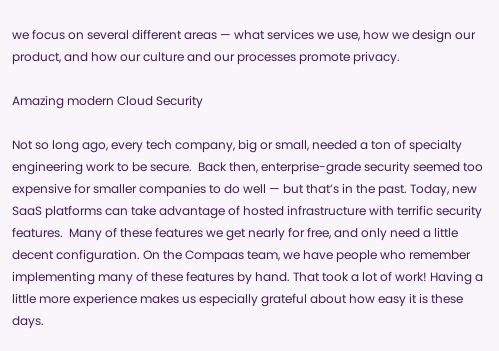we focus on several different areas — what services we use, how we design our product, and how our culture and our processes promote privacy.

Amazing modern Cloud Security

Not so long ago, every tech company, big or small, needed a ton of specialty engineering work to be secure.  Back then, enterprise-grade security seemed too expensive for smaller companies to do well — but that’s in the past. Today, new SaaS platforms can take advantage of hosted infrastructure with terrific security features.  Many of these features we get nearly for free, and only need a little decent configuration. On the Compaas team, we have people who remember implementing many of these features by hand. That took a lot of work! Having a little more experience makes us especially grateful about how easy it is these days.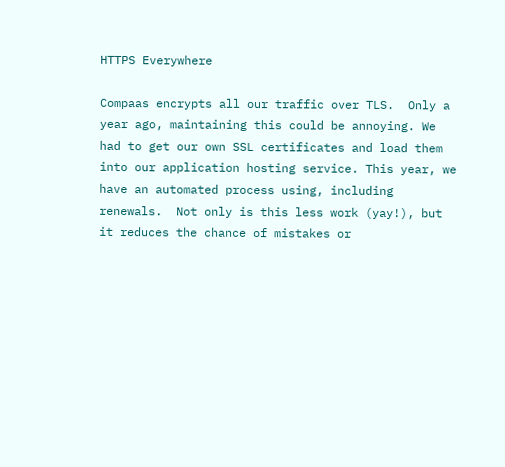HTTPS Everywhere

Compaas encrypts all our traffic over TLS.  Only a year ago, maintaining this could be annoying. We had to get our own SSL certificates and load them into our application hosting service. This year, we have an automated process using, including renewals.  Not only is this less work (yay!), but it reduces the chance of mistakes or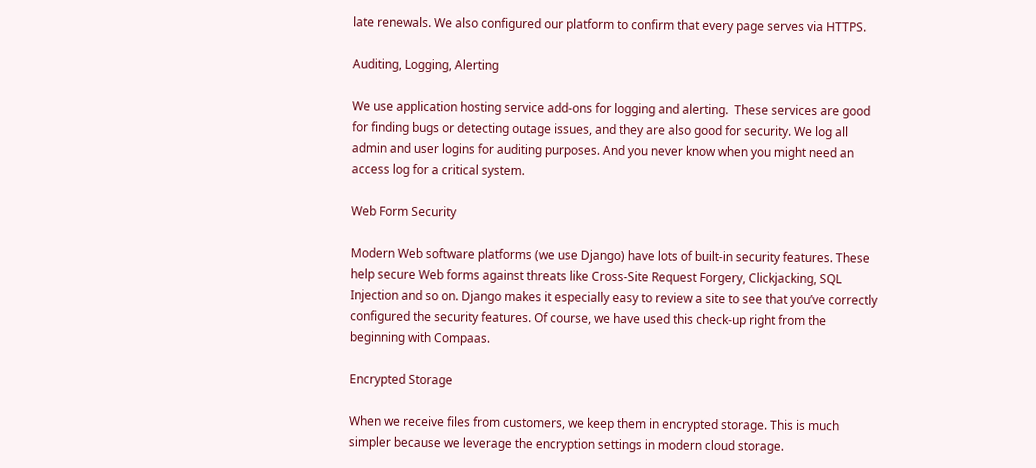late renewals. We also configured our platform to confirm that every page serves via HTTPS.

Auditing, Logging, Alerting

We use application hosting service add-ons for logging and alerting.  These services are good for finding bugs or detecting outage issues, and they are also good for security. We log all admin and user logins for auditing purposes. And you never know when you might need an access log for a critical system.

Web Form Security

Modern Web software platforms (we use Django) have lots of built-in security features. These help secure Web forms against threats like Cross-Site Request Forgery, Clickjacking, SQL Injection and so on. Django makes it especially easy to review a site to see that you’ve correctly configured the security features. Of course, we have used this check-up right from the beginning with Compaas.

Encrypted Storage

When we receive files from customers, we keep them in encrypted storage. This is much simpler because we leverage the encryption settings in modern cloud storage.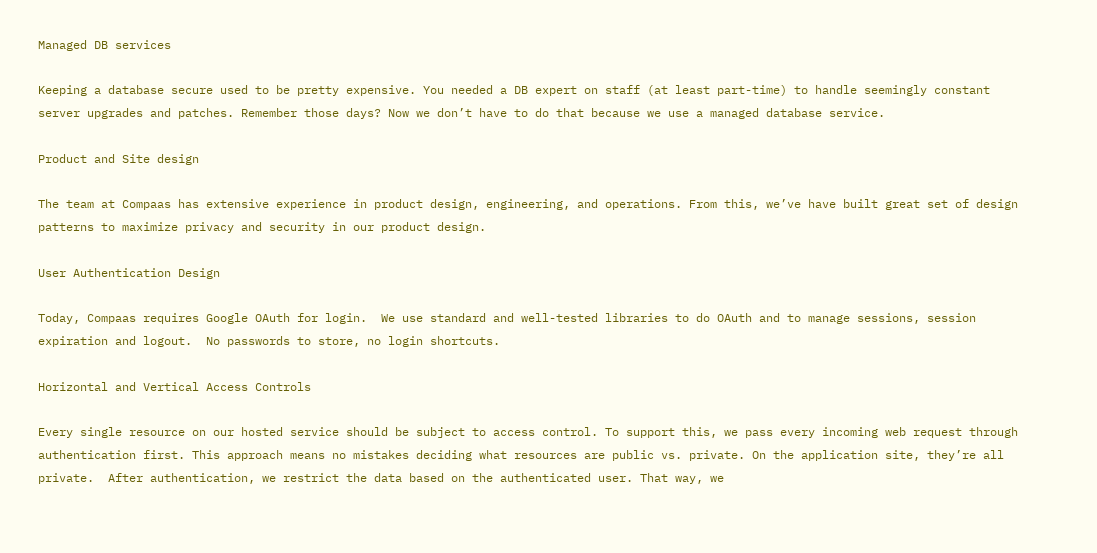Managed DB services

Keeping a database secure used to be pretty expensive. You needed a DB expert on staff (at least part-time) to handle seemingly constant server upgrades and patches. Remember those days? Now we don’t have to do that because we use a managed database service.

Product and Site design

The team at Compaas has extensive experience in product design, engineering, and operations. From this, we’ve have built great set of design patterns to maximize privacy and security in our product design.

User Authentication Design

Today, Compaas requires Google OAuth for login.  We use standard and well-tested libraries to do OAuth and to manage sessions, session expiration and logout.  No passwords to store, no login shortcuts.

Horizontal and Vertical Access Controls

Every single resource on our hosted service should be subject to access control. To support this, we pass every incoming web request through authentication first. This approach means no mistakes deciding what resources are public vs. private. On the application site, they’re all private.  After authentication, we restrict the data based on the authenticated user. That way, we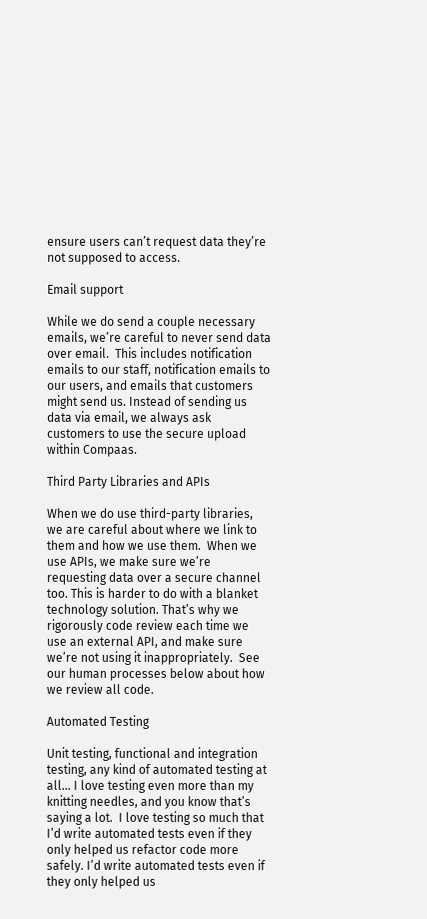ensure users can’t request data they’re not supposed to access.

Email support

While we do send a couple necessary emails, we’re careful to never send data over email.  This includes notification emails to our staff, notification emails to our users, and emails that customers might send us. Instead of sending us data via email, we always ask customers to use the secure upload within Compaas.

Third Party Libraries and APIs

When we do use third-party libraries, we are careful about where we link to them and how we use them.  When we use APIs, we make sure we’re requesting data over a secure channel too. This is harder to do with a blanket technology solution. That’s why we rigorously code review each time we use an external API, and make sure we’re not using it inappropriately.  See our human processes below about how we review all code.

Automated Testing

Unit testing, functional and integration testing, any kind of automated testing at all… I love testing even more than my knitting needles, and you know that’s saying a lot.  I love testing so much that I’d write automated tests even if they only helped us refactor code more safely. I’d write automated tests even if they only helped us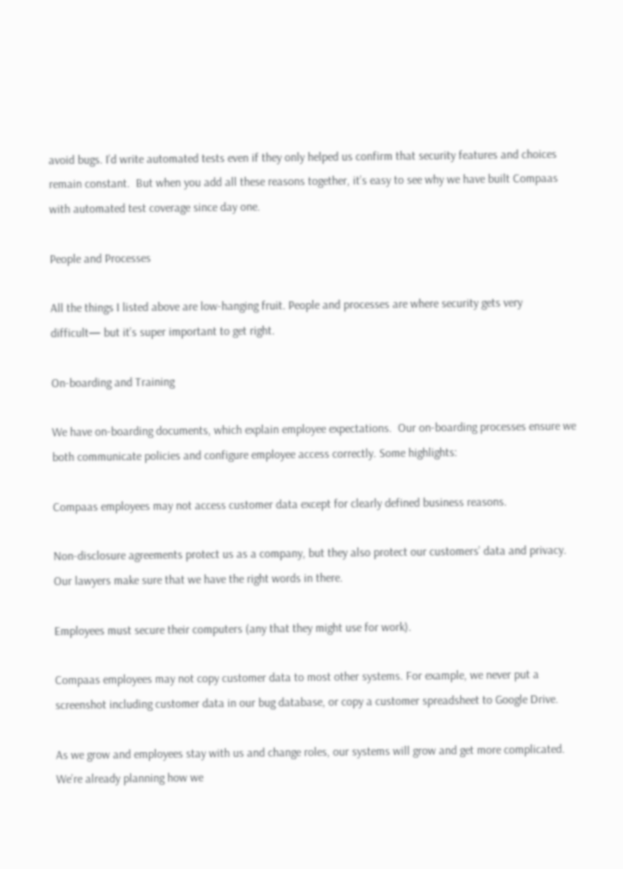avoid bugs. I’d write automated tests even if they only helped us confirm that security features and choices remain constant.  But when you add all these reasons together, it’s easy to see why we have built Compaas with automated test coverage since day one.

People and Processes

All the things I listed above are low-hanging fruit. People and processes are where security gets very difficult— but it’s super important to get right.

On-boarding and Training

We have on-boarding documents, which explain employee expectations.  Our on-boarding processes ensure we both communicate policies and configure employee access correctly. Some highlights:

Compaas employees may not access customer data except for clearly defined business reasons.

Non-disclosure agreements protect us as a company, but they also protect our customers’ data and privacy.  Our lawyers make sure that we have the right words in there.

Employees must secure their computers (any that they might use for work).

Compaas employees may not copy customer data to most other systems. For example, we never put a screenshot including customer data in our bug database, or copy a customer spreadsheet to Google Drive.

As we grow and employees stay with us and change roles, our systems will grow and get more complicated. We’re already planning how we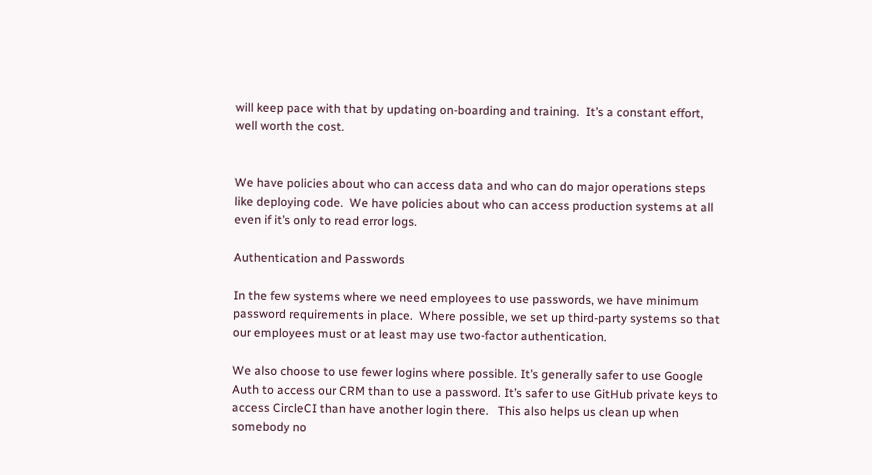will keep pace with that by updating on-boarding and training.  It’s a constant effort, well worth the cost.


We have policies about who can access data and who can do major operations steps like deploying code.  We have policies about who can access production systems at all even if it’s only to read error logs.

Authentication and Passwords

In the few systems where we need employees to use passwords, we have minimum password requirements in place.  Where possible, we set up third-party systems so that our employees must or at least may use two-factor authentication.

We also choose to use fewer logins where possible. It’s generally safer to use Google Auth to access our CRM than to use a password. It’s safer to use GitHub private keys to access CircleCI than have another login there.   This also helps us clean up when somebody no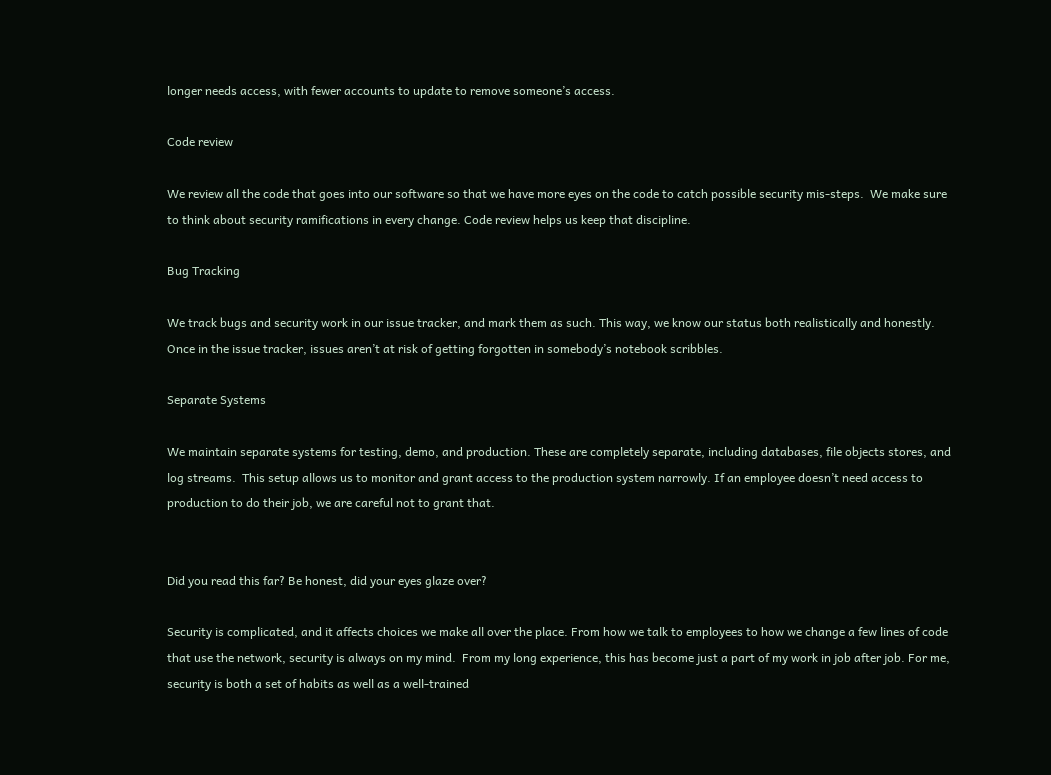longer needs access, with fewer accounts to update to remove someone’s access.

Code review

We review all the code that goes into our software so that we have more eyes on the code to catch possible security mis-steps.  We make sure to think about security ramifications in every change. Code review helps us keep that discipline.

Bug Tracking

We track bugs and security work in our issue tracker, and mark them as such. This way, we know our status both realistically and honestly.  Once in the issue tracker, issues aren’t at risk of getting forgotten in somebody’s notebook scribbles.

Separate Systems

We maintain separate systems for testing, demo, and production. These are completely separate, including databases, file objects stores, and log streams.  This setup allows us to monitor and grant access to the production system narrowly. If an employee doesn’t need access to production to do their job, we are careful not to grant that.


Did you read this far? Be honest, did your eyes glaze over?

Security is complicated, and it affects choices we make all over the place. From how we talk to employees to how we change a few lines of code that use the network, security is always on my mind.  From my long experience, this has become just a part of my work in job after job. For me, security is both a set of habits as well as a well-trained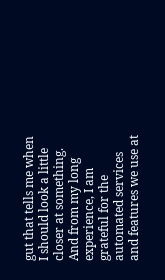gut that tells me when I should look a little closer at something. And from my long experience, I am grateful for the automated services and features we use at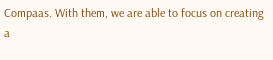Compaas. With them, we are able to focus on creating a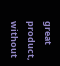great product, without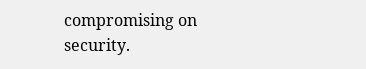compromising on security.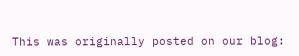This was originally posted on our blog: